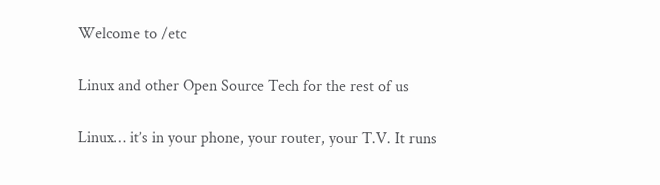Welcome to /etc

Linux and other Open Source Tech for the rest of us

Linux… it’s in your phone, your router, your T.V. It runs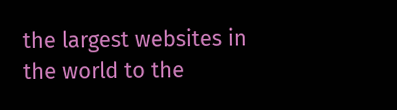the largest websites in the world to the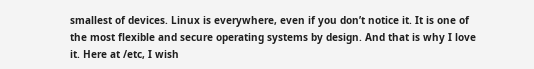smallest of devices. Linux is everywhere, even if you don’t notice it. It is one of the most flexible and secure operating systems by design. And that is why I love it. Here at /etc, I wish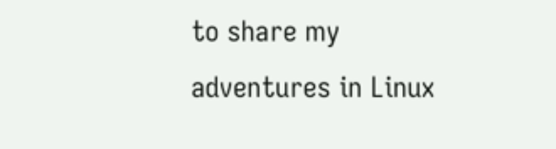to share my adventures in Linux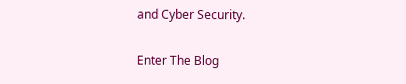and Cyber Security.

Enter The Blog